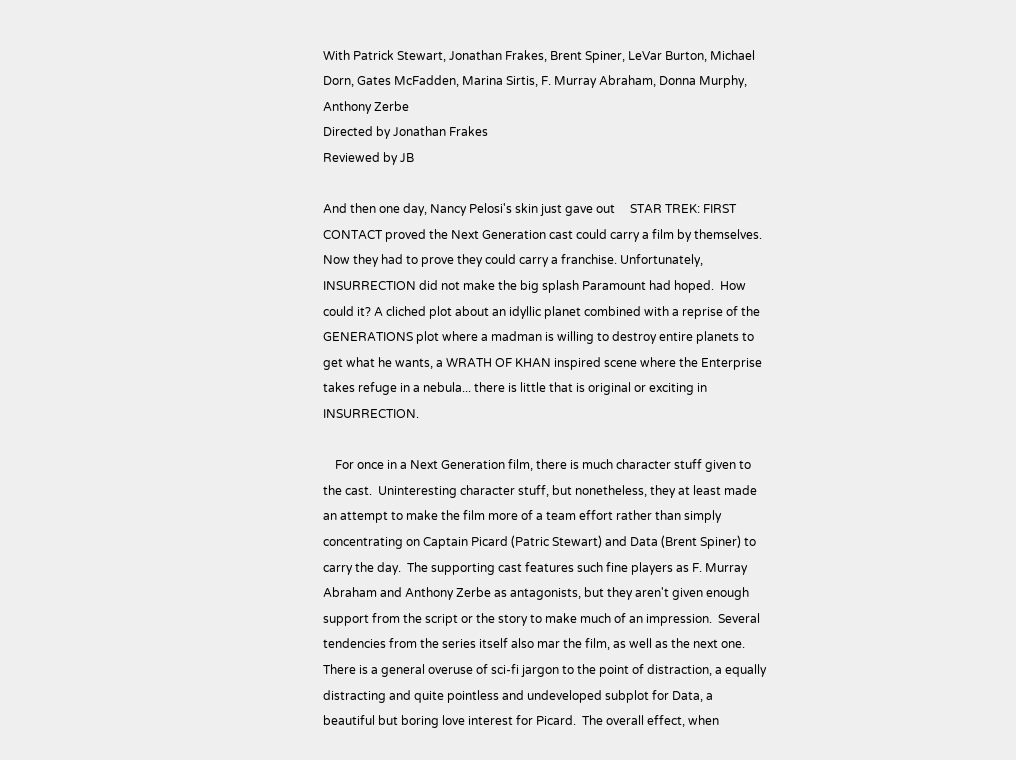With Patrick Stewart, Jonathan Frakes, Brent Spiner, LeVar Burton, Michael Dorn, Gates McFadden, Marina Sirtis, F. Murray Abraham, Donna Murphy, Anthony Zerbe
Directed by Jonathan Frakes
Reviewed by JB

And then one day, Nancy Pelosi's skin just gave out     STAR TREK: FIRST CONTACT proved the Next Generation cast could carry a film by themselves.  Now they had to prove they could carry a franchise. Unfortunately, INSURRECTION did not make the big splash Paramount had hoped.  How could it? A cliched plot about an idyllic planet combined with a reprise of the GENERATIONS plot where a madman is willing to destroy entire planets to get what he wants, a WRATH OF KHAN inspired scene where the Enterprise takes refuge in a nebula... there is little that is original or exciting in INSURRECTION.

    For once in a Next Generation film, there is much character stuff given to the cast.  Uninteresting character stuff, but nonetheless, they at least made an attempt to make the film more of a team effort rather than simply concentrating on Captain Picard (Patric Stewart) and Data (Brent Spiner) to carry the day.  The supporting cast features such fine players as F. Murray Abraham and Anthony Zerbe as antagonists, but they aren't given enough support from the script or the story to make much of an impression.  Several tendencies from the series itself also mar the film, as well as the next one.  There is a general overuse of sci-fi jargon to the point of distraction, a equally distracting and quite pointless and undeveloped subplot for Data, a beautiful but boring love interest for Picard.  The overall effect, when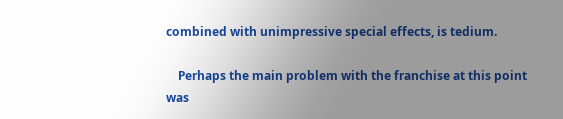combined with unimpressive special effects, is tedium.

    Perhaps the main problem with the franchise at this point was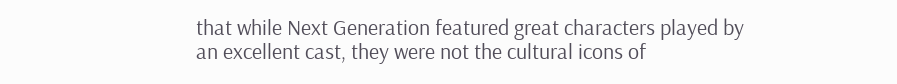that while Next Generation featured great characters played by an excellent cast, they were not the cultural icons of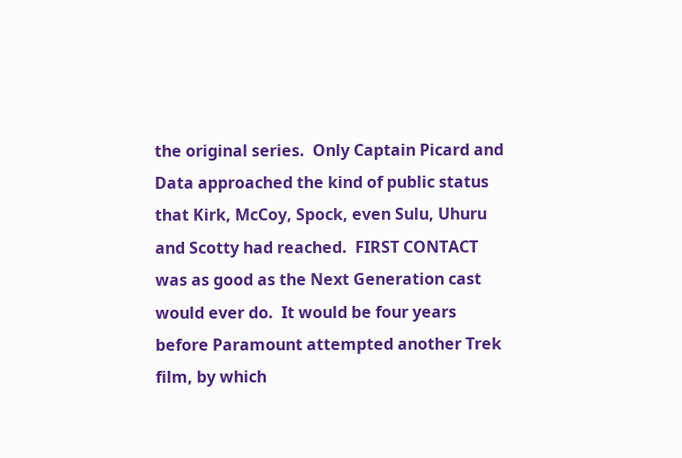the original series.  Only Captain Picard and Data approached the kind of public status that Kirk, McCoy, Spock, even Sulu, Uhuru and Scotty had reached.  FIRST CONTACT was as good as the Next Generation cast would ever do.  It would be four years before Paramount attempted another Trek film, by which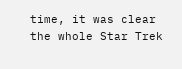time, it was clear the whole Star Trek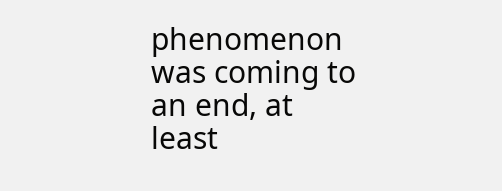phenomenon was coming to an end, at least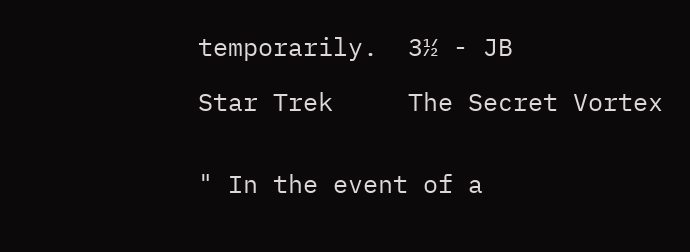temporarily.  3½ - JB

Star Trek     The Secret Vortex


" In the event of a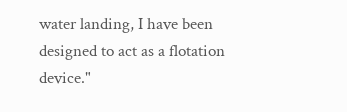water landing, I have been designed to act as a flotation device."